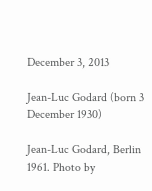December 3, 2013

Jean-Luc Godard (born 3 December 1930)

Jean-Luc Godard, Berlin 1961. Photo by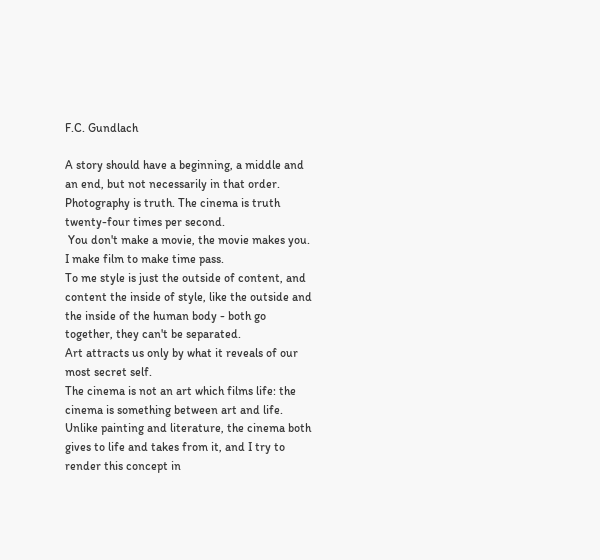F.C. Gundlach

A story should have a beginning, a middle and an end, but not necessarily in that order.
Photography is truth. The cinema is truth twenty-four times per second.
 You don't make a movie, the movie makes you.
I make film to make time pass.
To me style is just the outside of content, and content the inside of style, like the outside and the inside of the human body - both go together, they can't be separated.
Art attracts us only by what it reveals of our most secret self.
The cinema is not an art which films life: the cinema is something between art and life. Unlike painting and literature, the cinema both gives to life and takes from it, and I try to render this concept in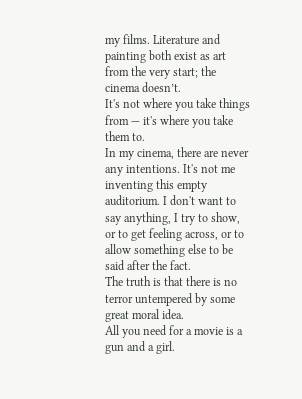my films. Literature and painting both exist as art from the very start; the cinema doesn’t.
It's not where you take things from — it's where you take them to.
In my cinema, there are never any intentions. It's not me inventing this empty auditorium. I don't want to say anything, I try to show, or to get feeling across, or to allow something else to be said after the fact.
The truth is that there is no terror untempered by some great moral idea.
All you need for a movie is a gun and a girl.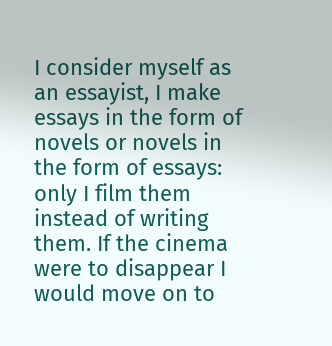I consider myself as an essayist, I make essays in the form of novels or novels in the form of essays: only I film them instead of writing them. If the cinema were to disappear I would move on to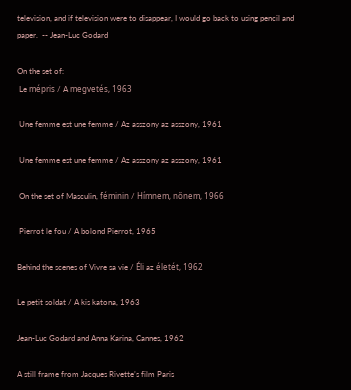television, and if television were to disappear, I would go back to using pencil and paper.  -- Jean-Luc Godard

On the set of:
 Le mépris / A megvetés, 1963

 Une femme est une femme / Az asszony az asszony, 1961

 Une femme est une femme / Az asszony az asszony, 1961

 On the set of Masculin, féminin / Hímnem, nőnem, 1966

 Pierrot le fou / A bolond Pierrot, 1965

Behind the scenes of Vivre sa vie / Éli az életét, 1962

Le petit soldat / A kis katona, 1963

Jean-Luc Godard and Anna Karina, Cannes, 1962

A still frame from Jacques Rivette’s film Paris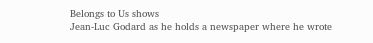Belongs to Us shows
Jean-Luc Godard as he holds a newspaper where he wrote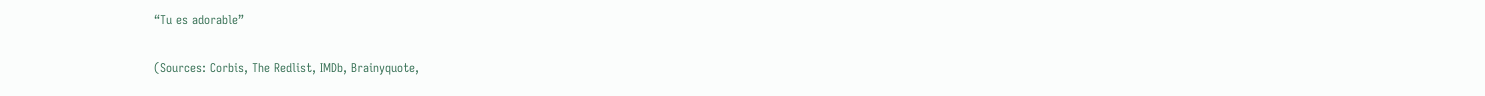“Tu es adorable”

(Sources: Corbis, The Redlist, IMDb, Brainyquote,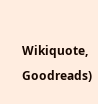Wikiquote, Goodreads)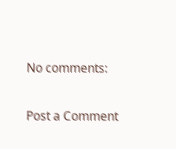No comments:

Post a Comment